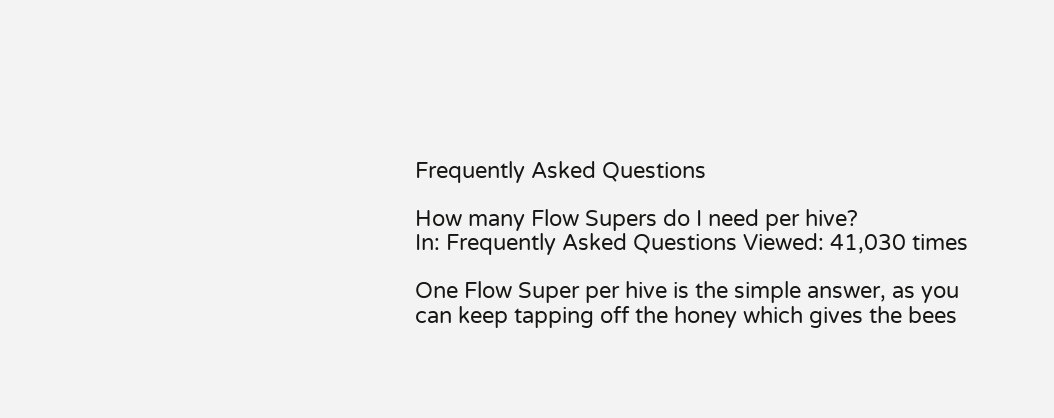Frequently Asked Questions

How many Flow Supers do I need per hive?
In: Frequently Asked Questions Viewed: 41,030 times

One Flow Super per hive is the simple answer, as you can keep tapping off the honey which gives the bees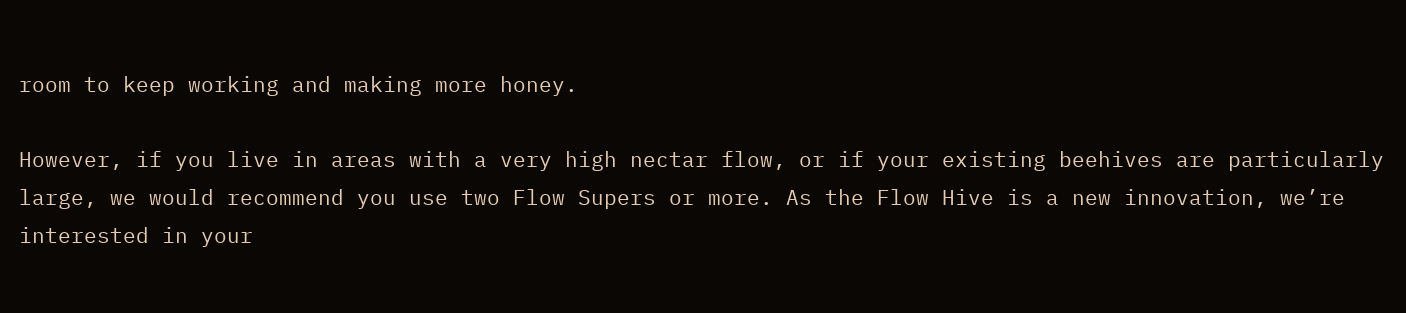room to keep working and making more honey.

However, if you live in areas with a very high nectar flow, or if your existing beehives are particularly large, we would recommend you use two Flow Supers or more. As the Flow Hive is a new innovation, we’re interested in your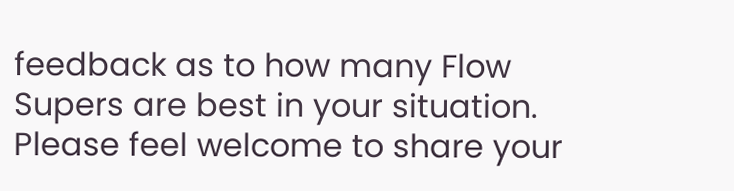feedback as to how many Flow Supers are best in your situation. Please feel welcome to share your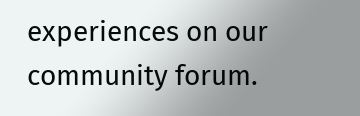experiences on our community forum.